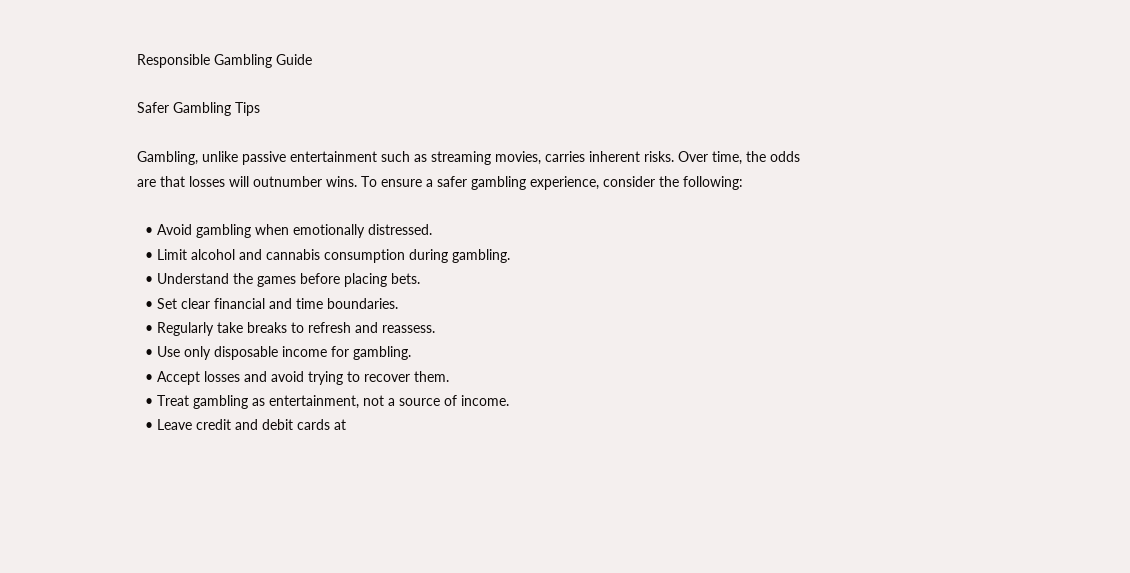Responsible Gambling Guide

Safer Gambling Tips

Gambling, unlike passive entertainment such as streaming movies, carries inherent risks. Over time, the odds are that losses will outnumber wins. To ensure a safer gambling experience, consider the following:

  • Avoid gambling when emotionally distressed.
  • Limit alcohol and cannabis consumption during gambling.
  • Understand the games before placing bets.
  • Set clear financial and time boundaries.
  • Regularly take breaks to refresh and reassess.
  • Use only disposable income for gambling.
  • Accept losses and avoid trying to recover them.
  • Treat gambling as entertainment, not a source of income.
  • Leave credit and debit cards at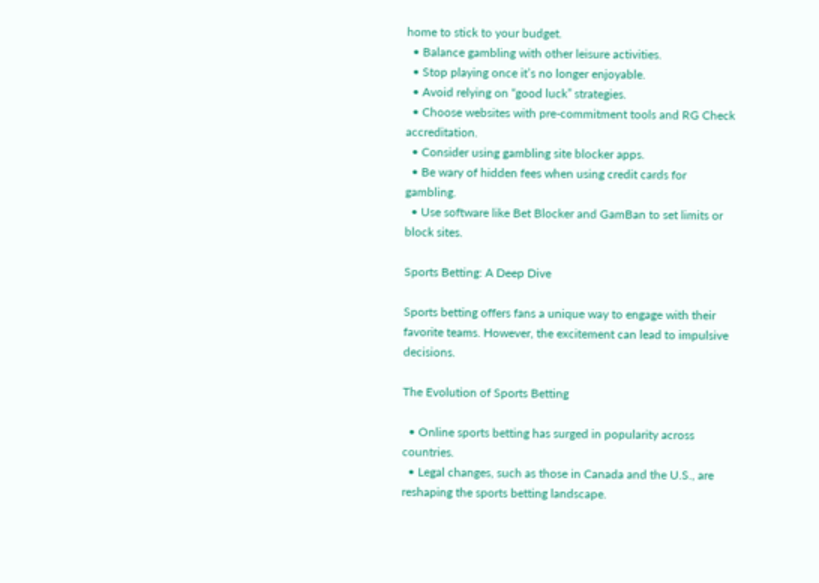home to stick to your budget.
  • Balance gambling with other leisure activities.
  • Stop playing once it’s no longer enjoyable.
  • Avoid relying on “good luck” strategies.
  • Choose websites with pre-commitment tools and RG Check accreditation.
  • Consider using gambling site blocker apps.
  • Be wary of hidden fees when using credit cards for gambling.
  • Use software like Bet Blocker and GamBan to set limits or block sites.

Sports Betting: A Deep Dive

Sports betting offers fans a unique way to engage with their favorite teams. However, the excitement can lead to impulsive decisions.

The Evolution of Sports Betting

  • Online sports betting has surged in popularity across countries.
  • Legal changes, such as those in Canada and the U.S., are reshaping the sports betting landscape.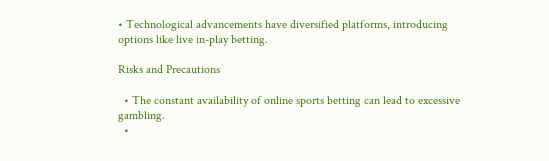• Technological advancements have diversified platforms, introducing options like live in-play betting.

Risks and Precautions

  • The constant availability of online sports betting can lead to excessive gambling.
  •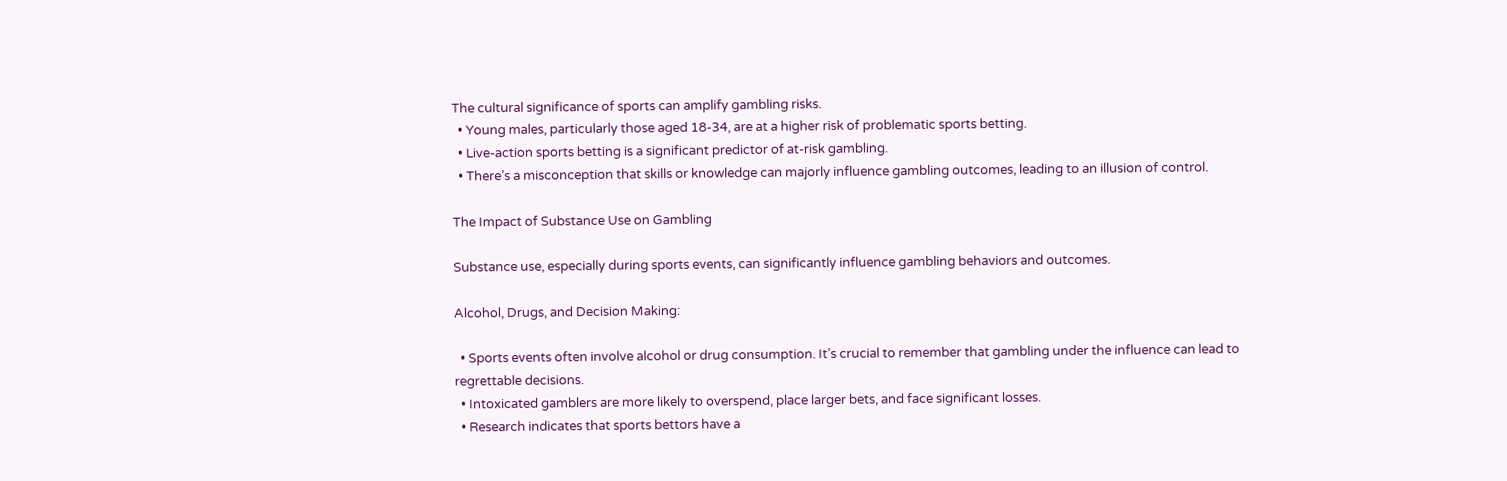The cultural significance of sports can amplify gambling risks.
  • Young males, particularly those aged 18-34, are at a higher risk of problematic sports betting.
  • Live-action sports betting is a significant predictor of at-risk gambling.
  • There’s a misconception that skills or knowledge can majorly influence gambling outcomes, leading to an illusion of control.

The Impact of Substance Use on Gambling

Substance use, especially during sports events, can significantly influence gambling behaviors and outcomes.

Alcohol, Drugs, and Decision Making:

  • Sports events often involve alcohol or drug consumption. It’s crucial to remember that gambling under the influence can lead to regrettable decisions.
  • Intoxicated gamblers are more likely to overspend, place larger bets, and face significant losses.
  • Research indicates that sports bettors have a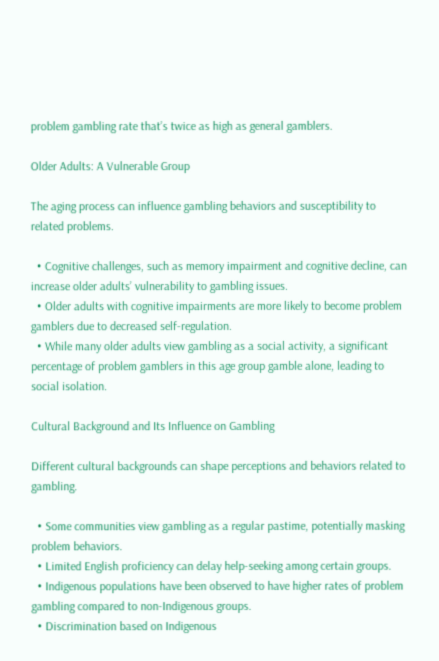problem gambling rate that’s twice as high as general gamblers.

Older Adults: A Vulnerable Group

The aging process can influence gambling behaviors and susceptibility to related problems.

  • Cognitive challenges, such as memory impairment and cognitive decline, can increase older adults’ vulnerability to gambling issues.
  • Older adults with cognitive impairments are more likely to become problem gamblers due to decreased self-regulation.
  • While many older adults view gambling as a social activity, a significant percentage of problem gamblers in this age group gamble alone, leading to social isolation.

Cultural Background and Its Influence on Gambling

Different cultural backgrounds can shape perceptions and behaviors related to gambling.

  • Some communities view gambling as a regular pastime, potentially masking problem behaviors.
  • Limited English proficiency can delay help-seeking among certain groups.
  • Indigenous populations have been observed to have higher rates of problem gambling compared to non-Indigenous groups.
  • Discrimination based on Indigenous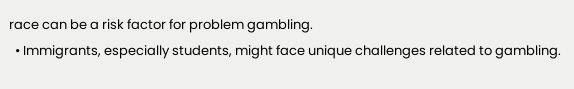race can be a risk factor for problem gambling.
  • Immigrants, especially students, might face unique challenges related to gambling.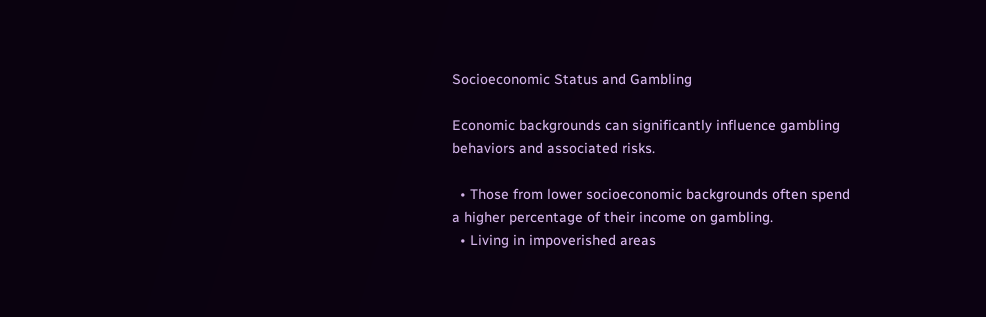Socioeconomic Status and Gambling

Economic backgrounds can significantly influence gambling behaviors and associated risks.

  • Those from lower socioeconomic backgrounds often spend a higher percentage of their income on gambling.
  • Living in impoverished areas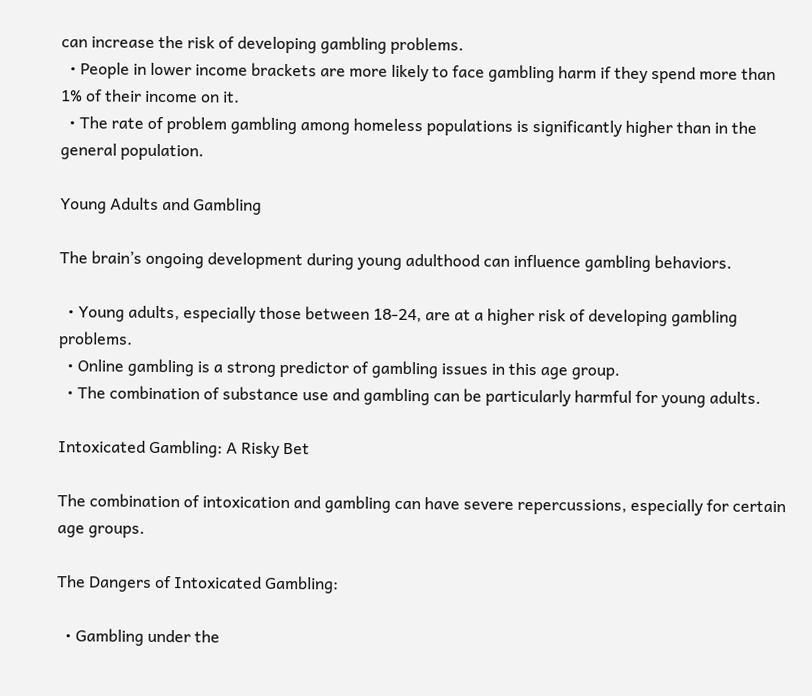can increase the risk of developing gambling problems.
  • People in lower income brackets are more likely to face gambling harm if they spend more than 1% of their income on it.
  • The rate of problem gambling among homeless populations is significantly higher than in the general population.

Young Adults and Gambling

The brain’s ongoing development during young adulthood can influence gambling behaviors.

  • Young adults, especially those between 18-24, are at a higher risk of developing gambling problems.
  • Online gambling is a strong predictor of gambling issues in this age group.
  • The combination of substance use and gambling can be particularly harmful for young adults.

Intoxicated Gambling: A Risky Bet

The combination of intoxication and gambling can have severe repercussions, especially for certain age groups.

The Dangers of Intoxicated Gambling:

  • Gambling under the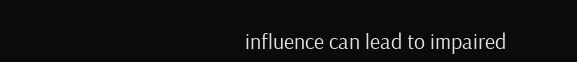influence can lead to impaired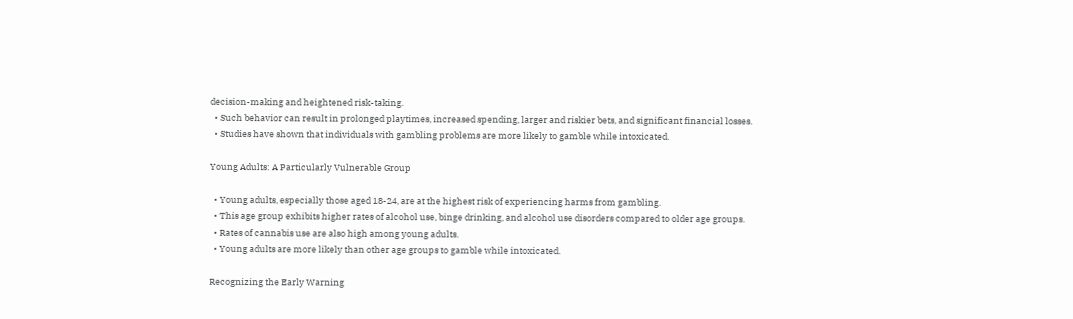decision-making and heightened risk-taking.
  • Such behavior can result in prolonged playtimes, increased spending, larger and riskier bets, and significant financial losses.
  • Studies have shown that individuals with gambling problems are more likely to gamble while intoxicated.

Young Adults: A Particularly Vulnerable Group

  • Young adults, especially those aged 18-24, are at the highest risk of experiencing harms from gambling.
  • This age group exhibits higher rates of alcohol use, binge drinking, and alcohol use disorders compared to older age groups.
  • Rates of cannabis use are also high among young adults.
  • Young adults are more likely than other age groups to gamble while intoxicated.

Recognizing the Early Warning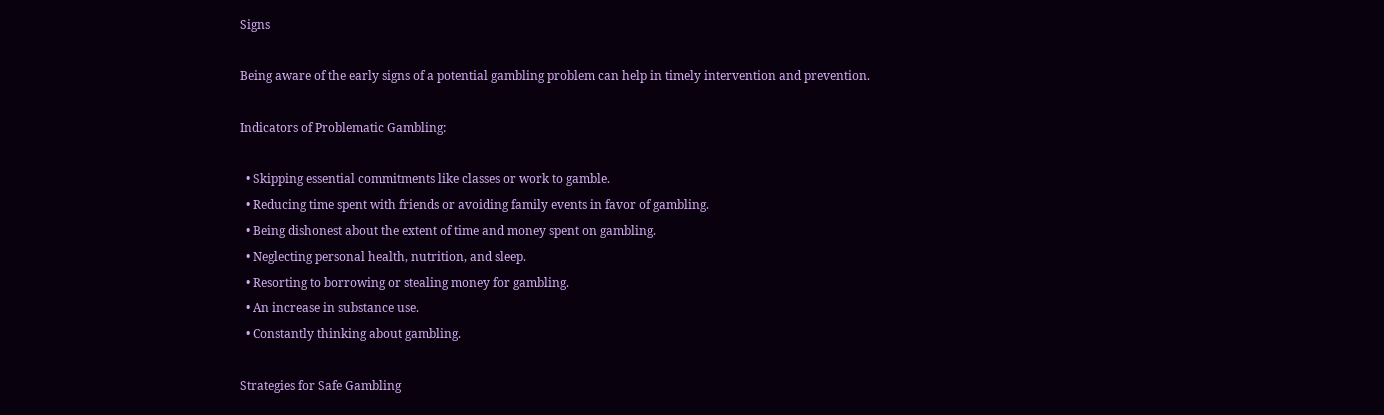Signs

Being aware of the early signs of a potential gambling problem can help in timely intervention and prevention.

Indicators of Problematic Gambling:

  • Skipping essential commitments like classes or work to gamble.
  • Reducing time spent with friends or avoiding family events in favor of gambling.
  • Being dishonest about the extent of time and money spent on gambling.
  • Neglecting personal health, nutrition, and sleep.
  • Resorting to borrowing or stealing money for gambling.
  • An increase in substance use.
  • Constantly thinking about gambling.

Strategies for Safe Gambling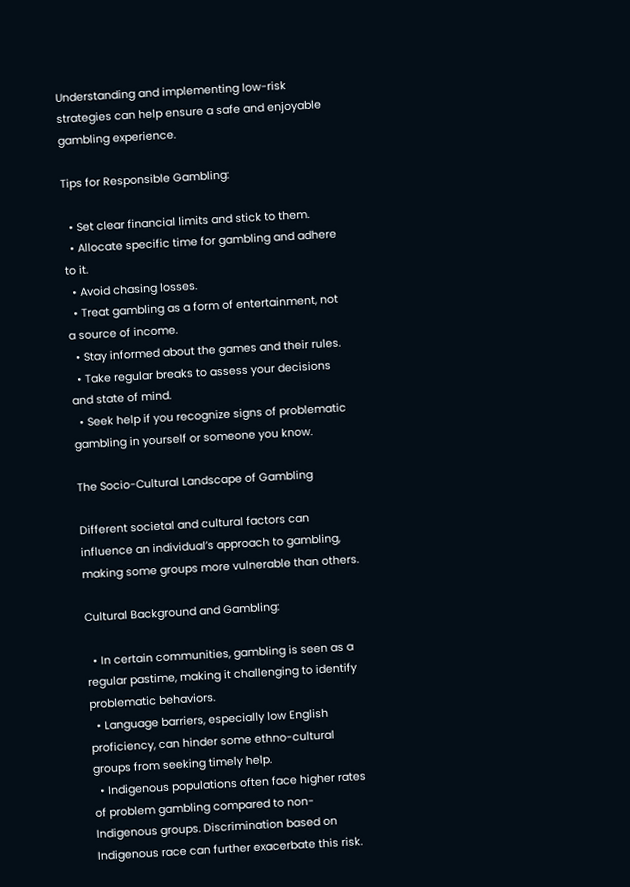Understanding and implementing low-risk strategies can help ensure a safe and enjoyable gambling experience.

Tips for Responsible Gambling:

  • Set clear financial limits and stick to them.
  • Allocate specific time for gambling and adhere to it.
  • Avoid chasing losses.
  • Treat gambling as a form of entertainment, not a source of income.
  • Stay informed about the games and their rules.
  • Take regular breaks to assess your decisions and state of mind.
  • Seek help if you recognize signs of problematic gambling in yourself or someone you know.

The Socio-Cultural Landscape of Gambling

Different societal and cultural factors can influence an individual’s approach to gambling, making some groups more vulnerable than others.

Cultural Background and Gambling:

  • In certain communities, gambling is seen as a regular pastime, making it challenging to identify problematic behaviors.
  • Language barriers, especially low English proficiency, can hinder some ethno-cultural groups from seeking timely help.
  • Indigenous populations often face higher rates of problem gambling compared to non-Indigenous groups. Discrimination based on Indigenous race can further exacerbate this risk.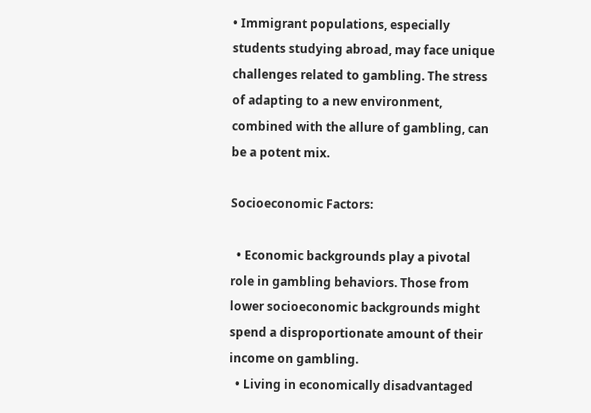• Immigrant populations, especially students studying abroad, may face unique challenges related to gambling. The stress of adapting to a new environment, combined with the allure of gambling, can be a potent mix.

Socioeconomic Factors:

  • Economic backgrounds play a pivotal role in gambling behaviors. Those from lower socioeconomic backgrounds might spend a disproportionate amount of their income on gambling.
  • Living in economically disadvantaged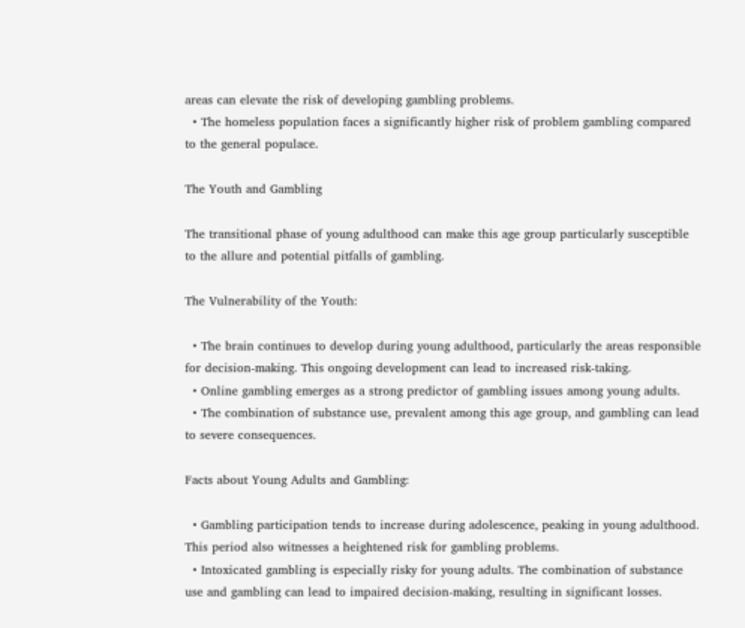areas can elevate the risk of developing gambling problems.
  • The homeless population faces a significantly higher risk of problem gambling compared to the general populace.

The Youth and Gambling

The transitional phase of young adulthood can make this age group particularly susceptible to the allure and potential pitfalls of gambling.

The Vulnerability of the Youth:

  • The brain continues to develop during young adulthood, particularly the areas responsible for decision-making. This ongoing development can lead to increased risk-taking.
  • Online gambling emerges as a strong predictor of gambling issues among young adults.
  • The combination of substance use, prevalent among this age group, and gambling can lead to severe consequences.

Facts about Young Adults and Gambling:

  • Gambling participation tends to increase during adolescence, peaking in young adulthood. This period also witnesses a heightened risk for gambling problems.
  • Intoxicated gambling is especially risky for young adults. The combination of substance use and gambling can lead to impaired decision-making, resulting in significant losses.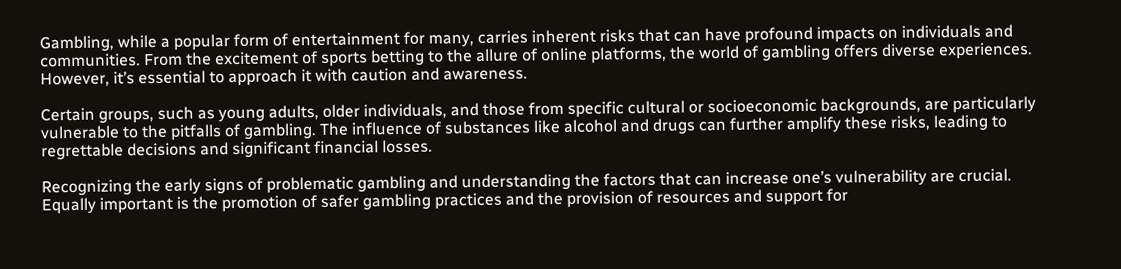Gambling, while a popular form of entertainment for many, carries inherent risks that can have profound impacts on individuals and communities. From the excitement of sports betting to the allure of online platforms, the world of gambling offers diverse experiences. However, it’s essential to approach it with caution and awareness.

Certain groups, such as young adults, older individuals, and those from specific cultural or socioeconomic backgrounds, are particularly vulnerable to the pitfalls of gambling. The influence of substances like alcohol and drugs can further amplify these risks, leading to regrettable decisions and significant financial losses.

Recognizing the early signs of problematic gambling and understanding the factors that can increase one’s vulnerability are crucial. Equally important is the promotion of safer gambling practices and the provision of resources and support for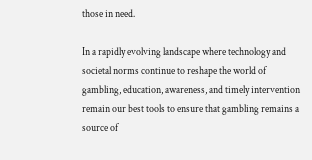those in need.

In a rapidly evolving landscape where technology and societal norms continue to reshape the world of gambling, education, awareness, and timely intervention remain our best tools to ensure that gambling remains a source of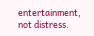entertainment, not distress.